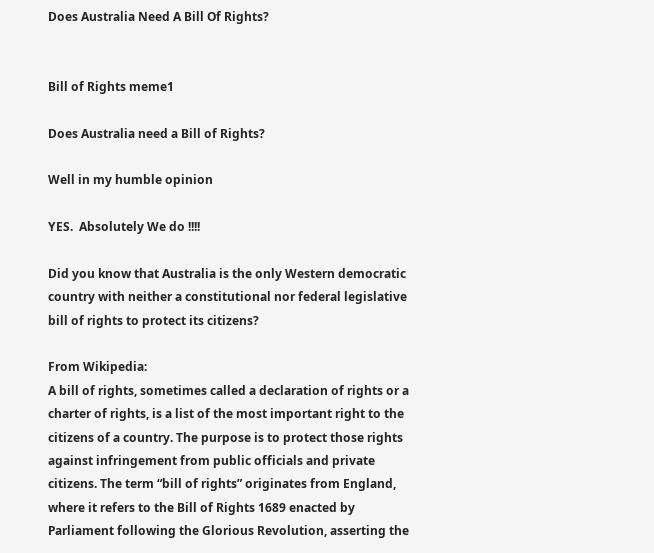Does Australia Need A Bill Of Rights?


Bill of Rights meme1

Does Australia need a Bill of Rights?

Well in my humble opinion

YES.  Absolutely We do !!!!

Did you know that Australia is the only Western democratic country with neither a constitutional nor federal legislative bill of rights to protect its citizens?

From Wikipedia:
A bill of rights, sometimes called a declaration of rights or a charter of rights, is a list of the most important right to the citizens of a country. The purpose is to protect those rights against infringement from public officials and private citizens. The term “bill of rights” originates from England, where it refers to the Bill of Rights 1689 enacted by Parliament following the Glorious Revolution, asserting the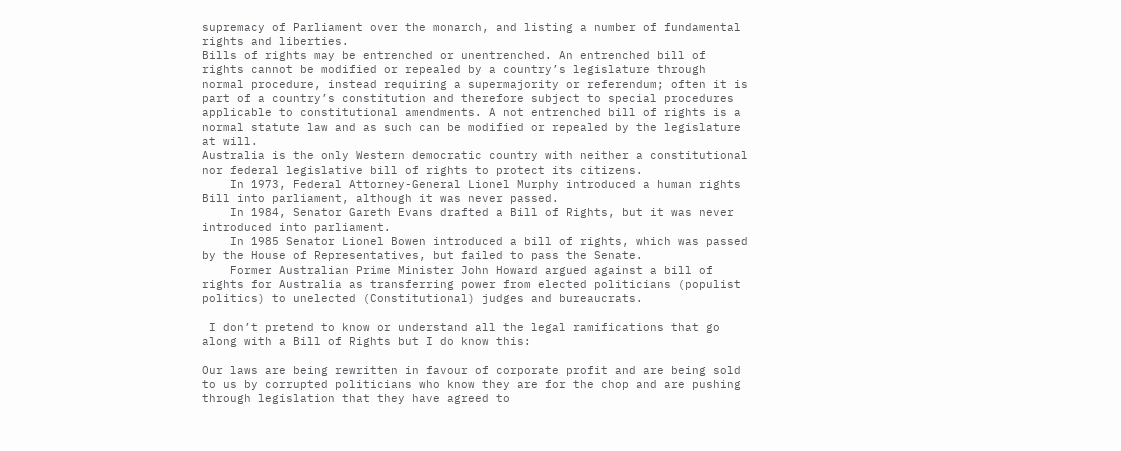supremacy of Parliament over the monarch, and listing a number of fundamental rights and liberties.
Bills of rights may be entrenched or unentrenched. An entrenched bill of rights cannot be modified or repealed by a country’s legislature through normal procedure, instead requiring a supermajority or referendum; often it is part of a country’s constitution and therefore subject to special procedures applicable to constitutional amendments. A not entrenched bill of rights is a normal statute law and as such can be modified or repealed by the legislature at will.
Australia is the only Western democratic country with neither a constitutional nor federal legislative bill of rights to protect its citizens.
    In 1973, Federal Attorney-General Lionel Murphy introduced a human rights Bill into parliament, although it was never passed.
    In 1984, Senator Gareth Evans drafted a Bill of Rights, but it was never introduced into parliament.
    In 1985 Senator Lionel Bowen introduced a bill of rights, which was passed by the House of Representatives, but failed to pass the Senate.
    Former Australian Prime Minister John Howard argued against a bill of rights for Australia as transferring power from elected politicians (populist politics) to unelected (Constitutional) judges and bureaucrats.

 I don’t pretend to know or understand all the legal ramifications that go along with a Bill of Rights but I do know this:

Our laws are being rewritten in favour of corporate profit and are being sold to us by corrupted politicians who know they are for the chop and are pushing through legislation that they have agreed to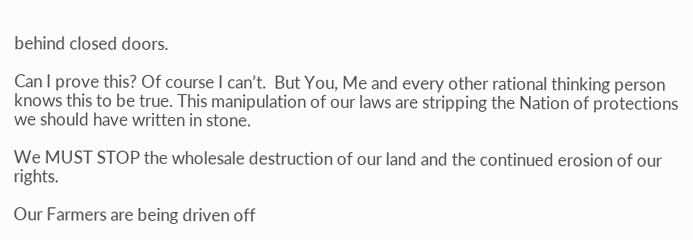behind closed doors.

Can I prove this? Of course I can’t.  But You, Me and every other rational thinking person knows this to be true. This manipulation of our laws are stripping the Nation of protections we should have written in stone.

We MUST STOP the wholesale destruction of our land and the continued erosion of our rights.

Our Farmers are being driven off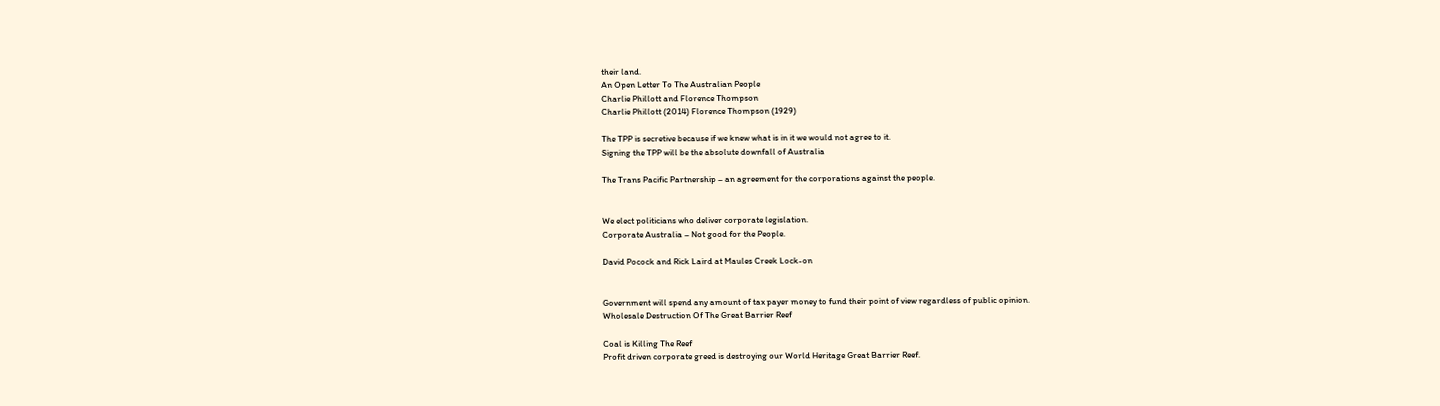their land.
An Open Letter To The Australian People
Charlie Phillott and Florence Thompson
Charlie Phillott (2014) Florence Thompson (1929)

The TPP is secretive because if we knew what is in it we would not agree to it.
Signing the TPP will be the absolute downfall of Australia

The Trans Pacific Partnership – an agreement for the corporations against the people.


We elect politicians who deliver corporate legislation.
Corporate Australia – Not good for the People.

David Pocock and Rick Laird at Maules Creek Lock-on


Government will spend any amount of tax payer money to fund their point of view regardless of public opinion.
Wholesale Destruction Of The Great Barrier Reef

Coal is Killing The Reef
Profit driven corporate greed is destroying our World Heritage Great Barrier Reef.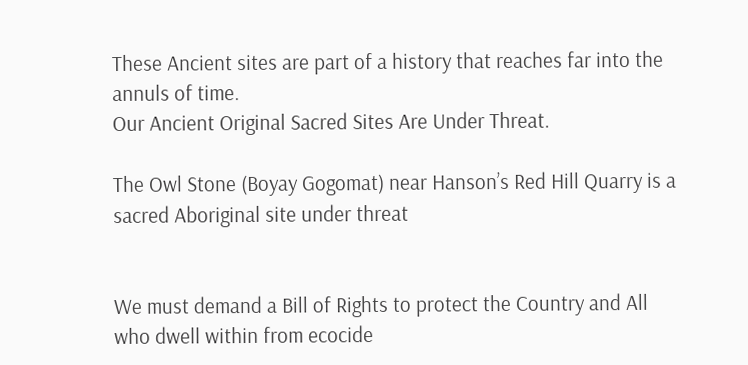These Ancient sites are part of a history that reaches far into the annuls of time.
Our Ancient Original Sacred Sites Are Under Threat.

The Owl Stone (Boyay Gogomat) near Hanson’s Red Hill Quarry is a sacred Aboriginal site under threat


We must demand a Bill of Rights to protect the Country and All who dwell within from ecocide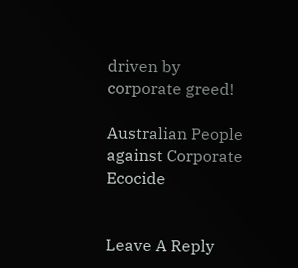driven by corporate greed!

Australian People against Corporate Ecocide


Leave A Reply